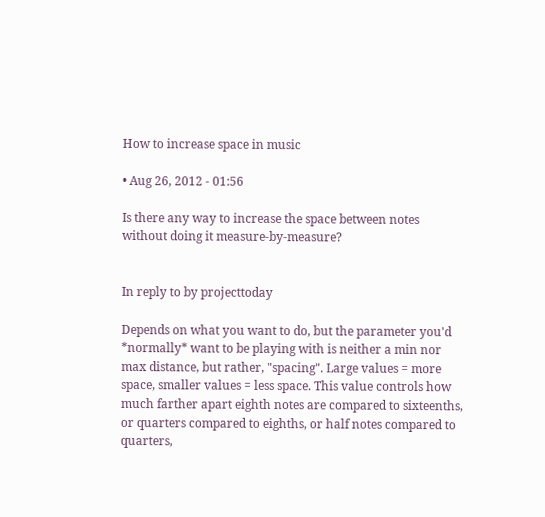How to increase space in music

• Aug 26, 2012 - 01:56

Is there any way to increase the space between notes without doing it measure-by-measure?


In reply to by projecttoday

Depends on what you want to do, but the parameter you'd *normally* want to be playing with is neither a min nor max distance, but rather, "spacing". Large values = more space, smaller values = less space. This value controls how much farther apart eighth notes are compared to sixteenths, or quarters compared to eighths, or half notes compared to quarters,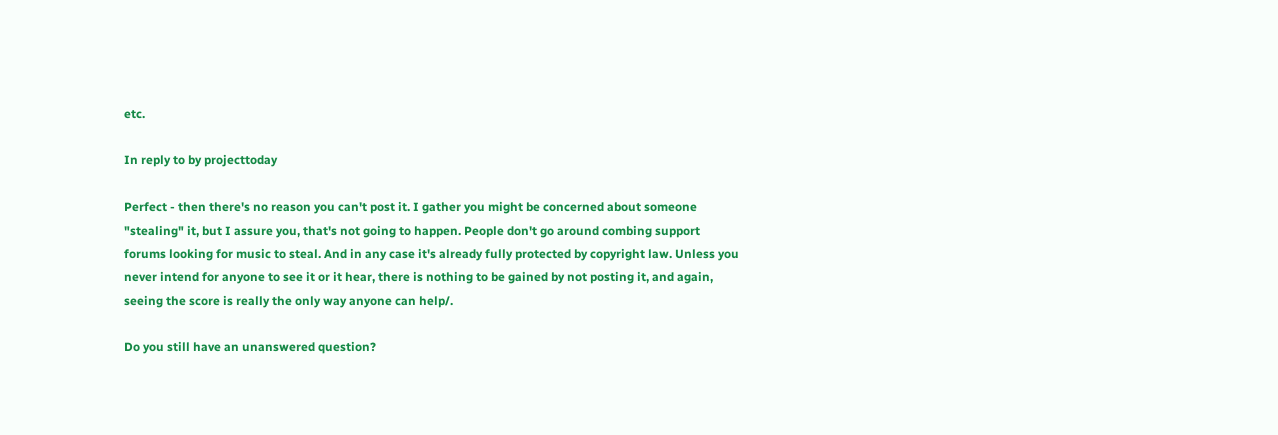etc.

In reply to by projecttoday

Perfect - then there's no reason you can't post it. I gather you might be concerned about someone "stealing" it, but I assure you, that's not going to happen. People don't go around combing support forums looking for music to steal. And in any case it's already fully protected by copyright law. Unless you never intend for anyone to see it or it hear, there is nothing to be gained by not posting it, and again, seeing the score is really the only way anyone can help/.

Do you still have an unanswered question?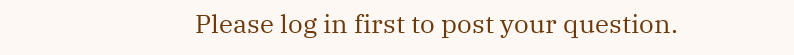Please log in first to post your question.